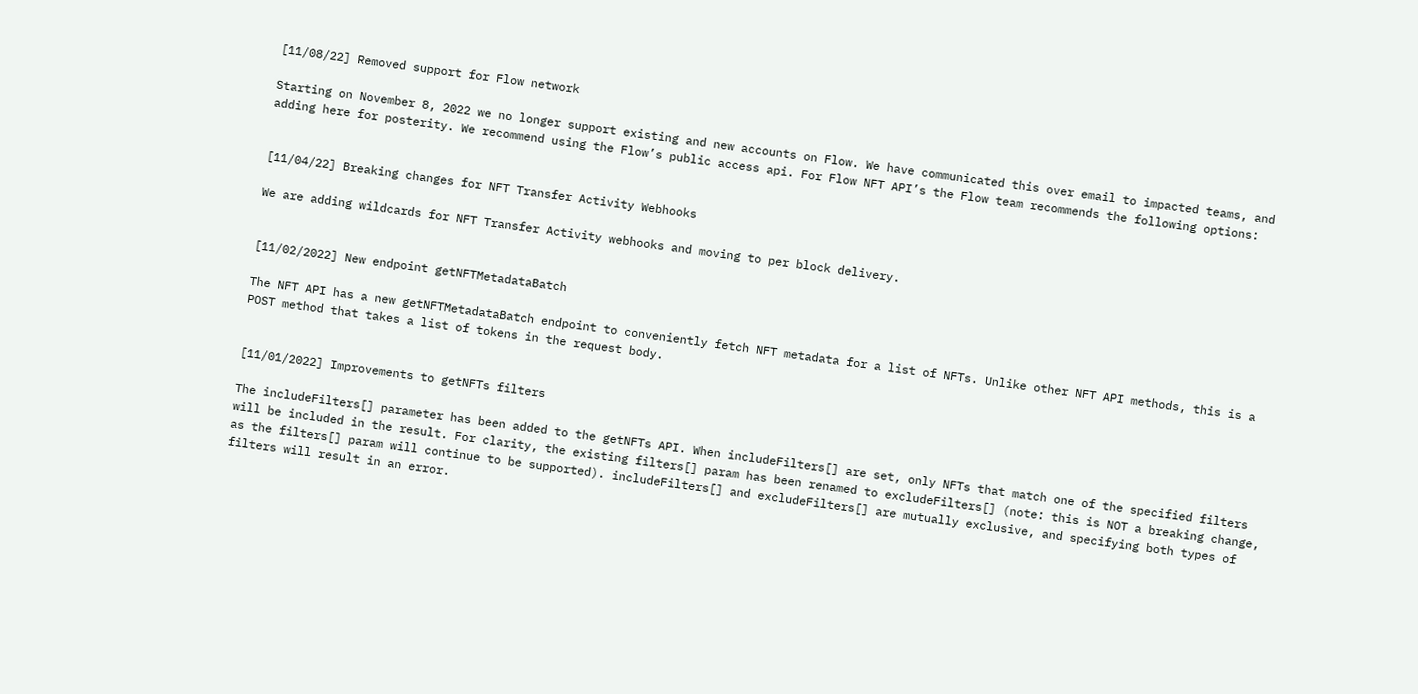[11/08/22] Removed support for Flow network

Starting on November 8, 2022 we no longer support existing and new accounts on Flow. We have communicated this over email to impacted teams, and adding here for posterity. We recommend using the Flow’s public access api. For Flow NFT API’s the Flow team recommends the following options:


[11/04/22] Breaking changes for NFT Transfer Activity Webhooks

We are adding wildcards for NFT Transfer Activity webhooks and moving to per block delivery.


[11/02/2022] New endpoint getNFTMetadataBatch

The NFT API has a new getNFTMetadataBatch endpoint to conveniently fetch NFT metadata for a list of NFTs. Unlike other NFT API methods, this is a POST method that takes a list of tokens in the request body.


[11/01/2022] Improvements to getNFTs filters

The includeFilters[] parameter has been added to the getNFTs API. When includeFilters[] are set, only NFTs that match one of the specified filters will be included in the result. For clarity, the existing filters[] param has been renamed to excludeFilters[] (note: this is NOT a breaking change, as the filters[] param will continue to be supported). includeFilters[] and excludeFilters[] are mutually exclusive, and specifying both types of filters will result in an error.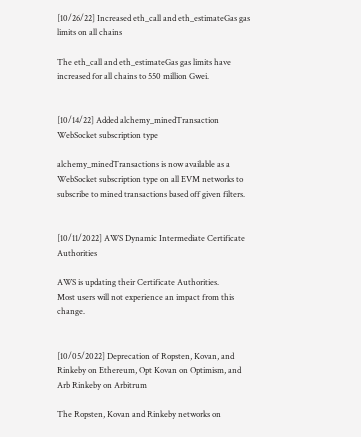[10/26/22] Increased eth_call and eth_estimateGas gas limits on all chains

The eth_call and eth_estimateGas gas limits have increased for all chains to 550 million Gwei.


[10/14/22] Added alchemy_minedTransaction WebSocket subscription type

alchemy_minedTransactions is now available as a WebSocket subscription type on all EVM networks to subscribe to mined transactions based off given filters.


[10/11/2022] AWS Dynamic Intermediate Certificate Authorities

AWS is updating their Certificate Authorities.
Most users will not experience an impact from this change.


[10/05/2022] Deprecation of Ropsten, Kovan, and Rinkeby on Ethereum, Opt Kovan on Optimism, and Arb Rinkeby on Arbitrum

The Ropsten, Kovan and Rinkeby networks on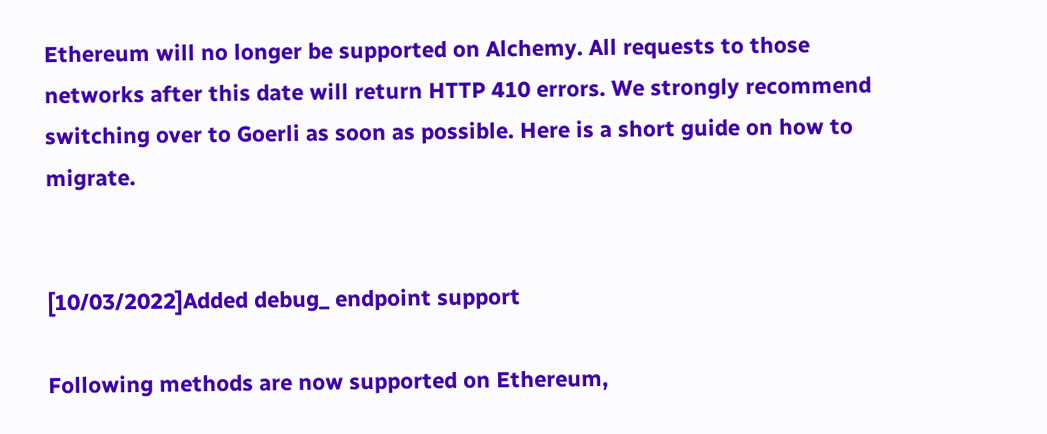Ethereum will no longer be supported on Alchemy. All requests to those networks after this date will return HTTP 410 errors. We strongly recommend switching over to Goerli as soon as possible. Here is a short guide on how to migrate.


[10/03/2022]Added debug_ endpoint support

Following methods are now supported on Ethereum,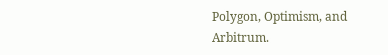Polygon, Optimism, and Arbitrum.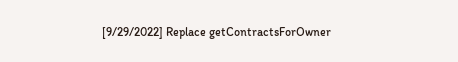[9/29/2022] Replace getContractsForOwner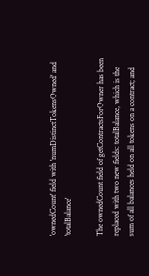'ownedCount' field with 'numDistinctTokensOwned' and 'totalBalance'

The ownedCount field of getContractsForOwner has been replaced with two new fields: totalBalance, which is the sum of all balances held on all tokens on a contract; and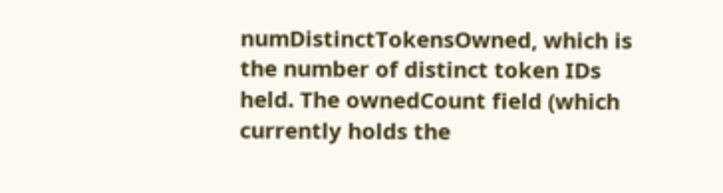numDistinctTokensOwned, which is the number of distinct token IDs held. The ownedCount field (which currently holds the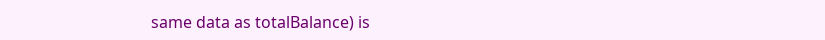same data as totalBalance) is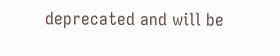deprecated and will be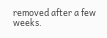removed after a few weeks.